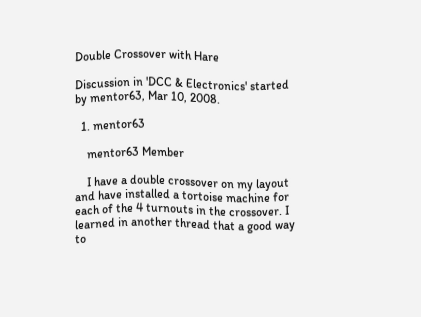Double Crossover with Hare

Discussion in 'DCC & Electronics' started by mentor63, Mar 10, 2008.

  1. mentor63

    mentor63 Member

    I have a double crossover on my layout and have installed a tortoise machine for each of the 4 turnouts in the crossover. I learned in another thread that a good way to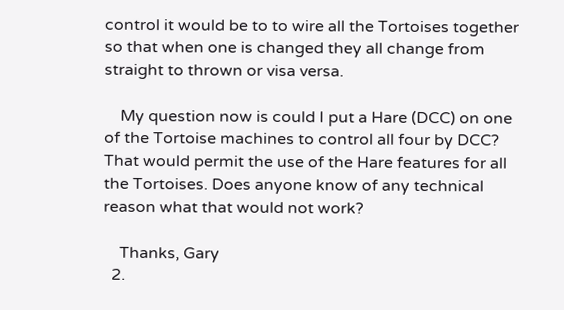control it would be to to wire all the Tortoises together so that when one is changed they all change from straight to thrown or visa versa.

    My question now is could I put a Hare (DCC) on one of the Tortoise machines to control all four by DCC? That would permit the use of the Hare features for all the Tortoises. Does anyone know of any technical reason what that would not work?

    Thanks, Gary
  2.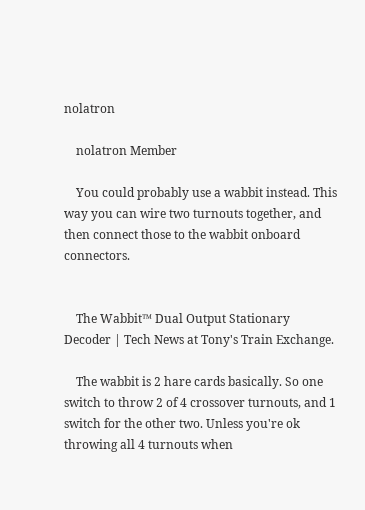nolatron

    nolatron Member

    You could probably use a wabbit instead. This way you can wire two turnouts together, and then connect those to the wabbit onboard connectors.


    The Wabbit™ Dual Output Stationary Decoder | Tech News at Tony's Train Exchange.

    The wabbit is 2 hare cards basically. So one switch to throw 2 of 4 crossover turnouts, and 1 switch for the other two. Unless you're ok throwing all 4 turnouts when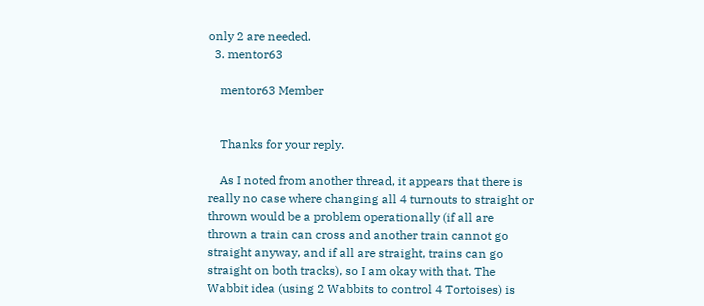only 2 are needed.
  3. mentor63

    mentor63 Member


    Thanks for your reply.

    As I noted from another thread, it appears that there is really no case where changing all 4 turnouts to straight or thrown would be a problem operationally (if all are thrown a train can cross and another train cannot go straight anyway, and if all are straight, trains can go straight on both tracks), so I am okay with that. The Wabbit idea (using 2 Wabbits to control 4 Tortoises) is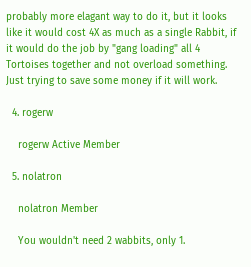probably more elagant way to do it, but it looks like it would cost 4X as much as a single Rabbit, if it would do the job by "gang loading" all 4 Tortoises together and not overload something. Just trying to save some money if it will work.

  4. rogerw

    rogerw Active Member

  5. nolatron

    nolatron Member

    You wouldn't need 2 wabbits, only 1.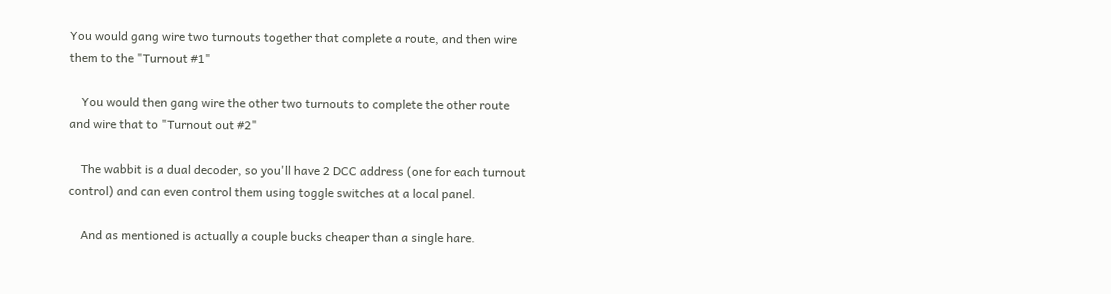You would gang wire two turnouts together that complete a route, and then wire them to the "Turnout #1"

    You would then gang wire the other two turnouts to complete the other route and wire that to "Turnout out #2"

    The wabbit is a dual decoder, so you'll have 2 DCC address (one for each turnout control) and can even control them using toggle switches at a local panel.

    And as mentioned is actually a couple bucks cheaper than a single hare.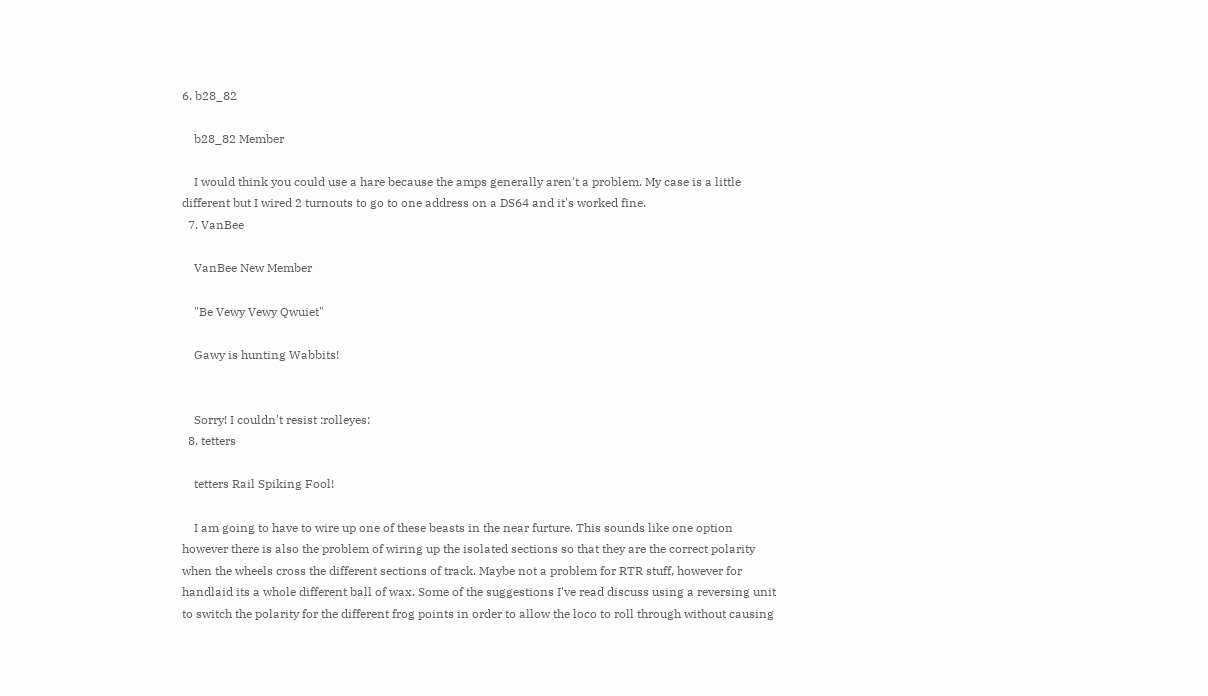6. b28_82

    b28_82 Member

    I would think you could use a hare because the amps generally aren't a problem. My case is a little different but I wired 2 turnouts to go to one address on a DS64 and it's worked fine.
  7. VanBee

    VanBee New Member

    "Be Vewy Vewy Qwuiet"

    Gawy is hunting Wabbits!


    Sorry! I couldn't resist :rolleyes:
  8. tetters

    tetters Rail Spiking Fool!

    I am going to have to wire up one of these beasts in the near furture. This sounds like one option however there is also the problem of wiring up the isolated sections so that they are the correct polarity when the wheels cross the different sections of track. Maybe not a problem for RTR stuff, however for handlaid its a whole different ball of wax. Some of the suggestions I've read discuss using a reversing unit to switch the polarity for the different frog points in order to allow the loco to roll through without causing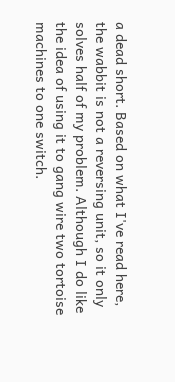a dead short. Based on what I've read here, the wabbit is not a reversing unit, so it only solves half of my problem. Although I do like the idea of using it to gang wire two tortoise machines to one switch.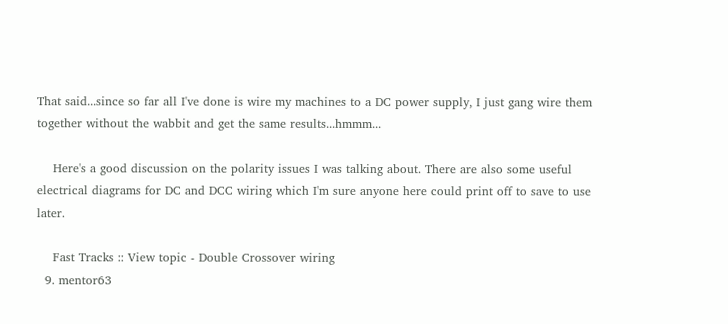That said...since so far all I've done is wire my machines to a DC power supply, I just gang wire them together without the wabbit and get the same results...hmmm...

    Here's a good discussion on the polarity issues I was talking about. There are also some useful electrical diagrams for DC and DCC wiring which I'm sure anyone here could print off to save to use later.

    Fast Tracks :: View topic - Double Crossover wiring
  9. mentor63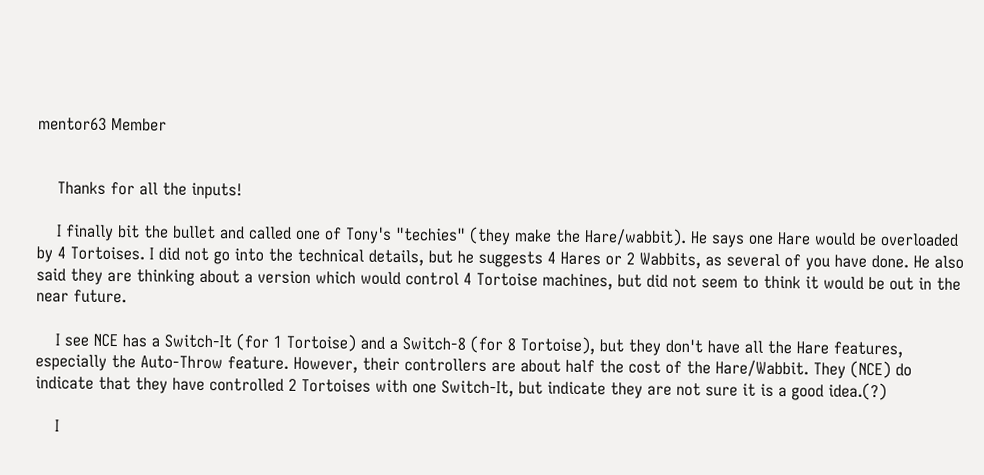mentor63 Member


    Thanks for all the inputs!

    I finally bit the bullet and called one of Tony's "techies" (they make the Hare/wabbit). He says one Hare would be overloaded by 4 Tortoises. I did not go into the technical details, but he suggests 4 Hares or 2 Wabbits, as several of you have done. He also said they are thinking about a version which would control 4 Tortoise machines, but did not seem to think it would be out in the near future.

    I see NCE has a Switch-It (for 1 Tortoise) and a Switch-8 (for 8 Tortoise), but they don't have all the Hare features, especially the Auto-Throw feature. However, their controllers are about half the cost of the Hare/Wabbit. They (NCE) do indicate that they have controlled 2 Tortoises with one Switch-It, but indicate they are not sure it is a good idea.(?)

    I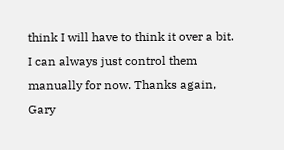think I will have to think it over a bit. I can always just control them manually for now. Thanks again, Gary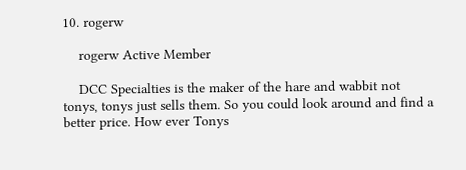10. rogerw

    rogerw Active Member

    DCC Specialties is the maker of the hare and wabbit not tonys, tonys just sells them. So you could look around and find a better price. How ever Tonys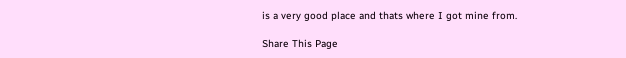is a very good place and thats where I got mine from.

Share This Page